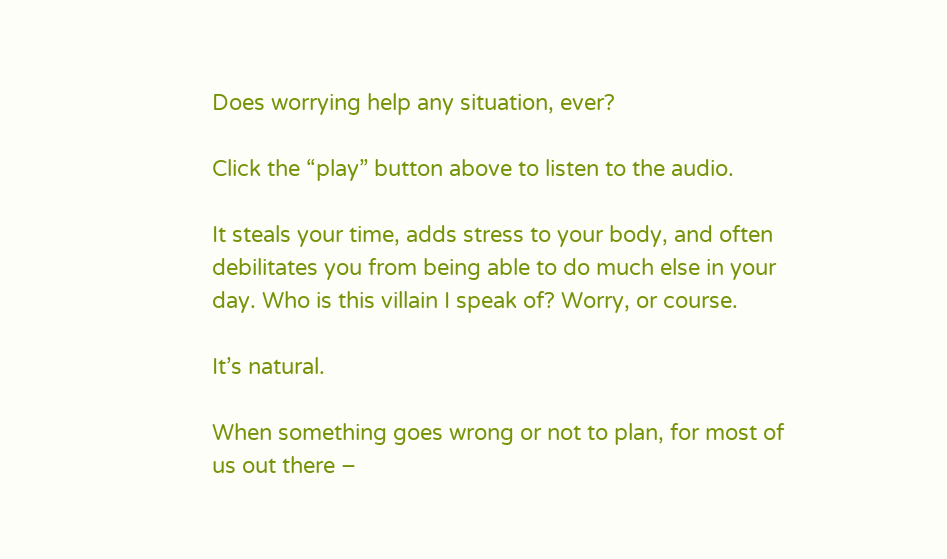Does worrying help any situation, ever?

Click the “play” button above to listen to the audio.

It steals your time, adds stress to your body, and often debilitates you from being able to do much else in your day. Who is this villain I speak of? Worry, or course.

It’s natural.

When something goes wrong or not to plan, for most of us out there –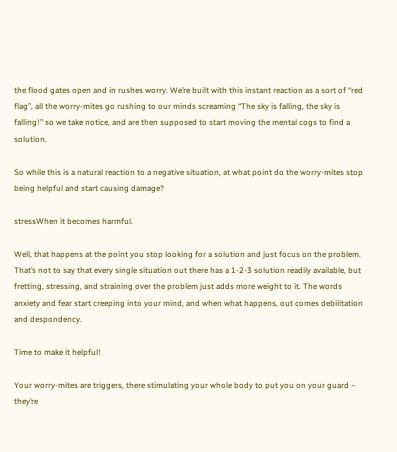the flood gates open and in rushes worry. We’re built with this instant reaction as a sort of “red flag”, all the worry-mites go rushing to our minds screaming “The sky is falling, the sky is falling!” so we take notice, and are then supposed to start moving the mental cogs to find a solution.

So while this is a natural reaction to a negative situation, at what point do the worry-mites stop being helpful and start causing damage?

stressWhen it becomes harmful.

Well, that happens at the point you stop looking for a solution and just focus on the problem. That’s not to say that every single situation out there has a 1-2-3 solution readily available, but fretting, stressing, and straining over the problem just adds more weight to it. The words anxiety and fear start creeping into your mind, and when what happens, out comes debilitation and despondency.

Time to make it helpful!

Your worry-mites are triggers, there stimulating your whole body to put you on your guard – they’re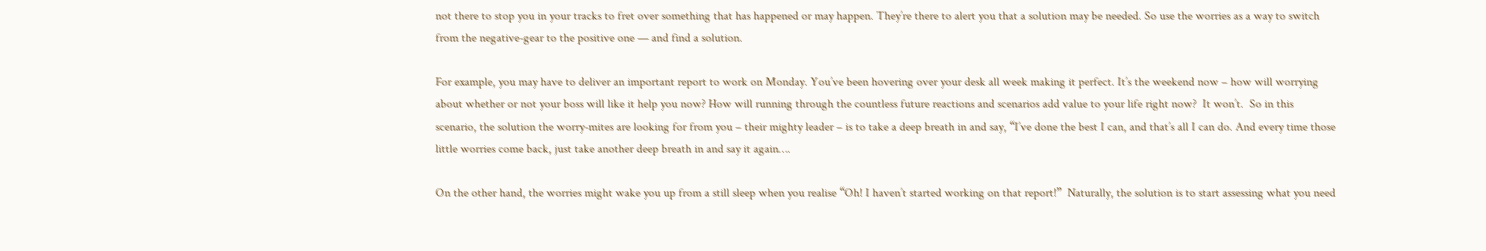not there to stop you in your tracks to fret over something that has happened or may happen. They’re there to alert you that a solution may be needed. So use the worries as a way to switch from the negative-gear to the positive one — and find a solution.

For example, you may have to deliver an important report to work on Monday. You’ve been hovering over your desk all week making it perfect. It’s the weekend now – how will worrying about whether or not your boss will like it help you now? How will running through the countless future reactions and scenarios add value to your life right now?  It won’t.  So in this scenario, the solution the worry-mites are looking for from you – their mighty leader – is to take a deep breath in and say, “I’ve done the best I can, and that’s all I can do. And every time those little worries come back, just take another deep breath in and say it again….

On the other hand, the worries might wake you up from a still sleep when you realise “Oh! I haven’t started working on that report!”  Naturally, the solution is to start assessing what you need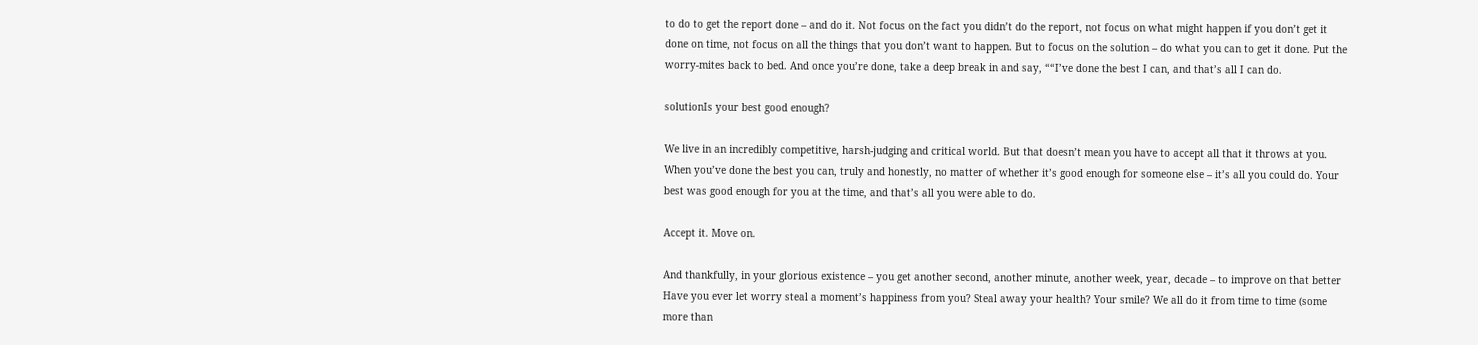to do to get the report done – and do it. Not focus on the fact you didn’t do the report, not focus on what might happen if you don’t get it done on time, not focus on all the things that you don’t want to happen. But to focus on the solution – do what you can to get it done. Put the worry-mites back to bed. And once you’re done, take a deep break in and say, ““I’ve done the best I can, and that’s all I can do.

solutionIs your best good enough?

We live in an incredibly competitive, harsh-judging and critical world. But that doesn’t mean you have to accept all that it throws at you. When you’ve done the best you can, truly and honestly, no matter of whether it’s good enough for someone else – it’s all you could do. Your best was good enough for you at the time, and that’s all you were able to do.

Accept it. Move on.

And thankfully, in your glorious existence – you get another second, another minute, another week, year, decade – to improve on that better  Have you ever let worry steal a moment’s happiness from you? Steal away your health? Your smile? We all do it from time to time (some more than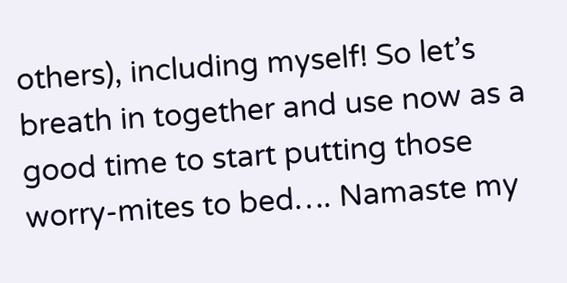others), including myself! So let’s breath in together and use now as a good time to start putting those worry-mites to bed…. Namaste my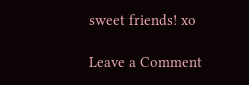sweet friends! xo

Leave a Comment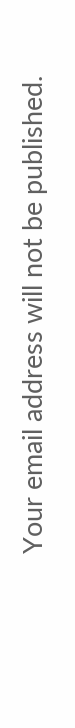Your email address will not be published.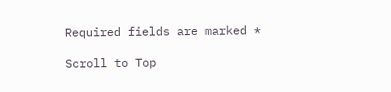Required fields are marked *

Scroll to Top